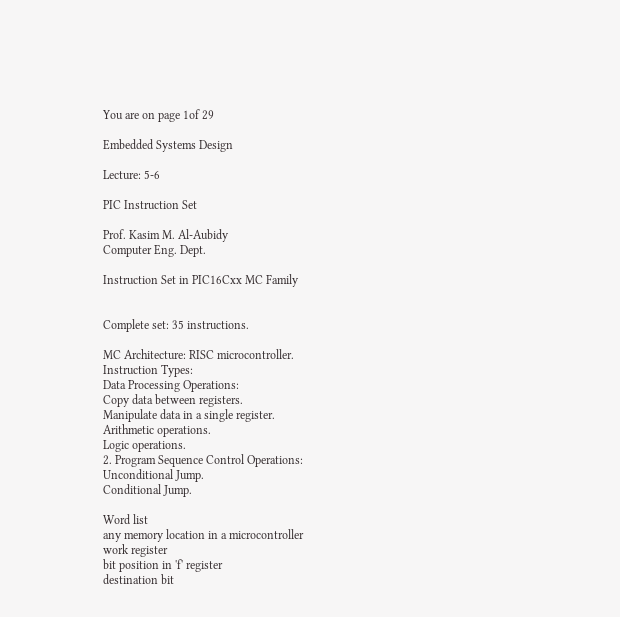You are on page 1of 29

Embedded Systems Design

Lecture: 5-6

PIC Instruction Set

Prof. Kasim M. Al-Aubidy
Computer Eng. Dept.

Instruction Set in PIC16Cxx MC Family


Complete set: 35 instructions.

MC Architecture: RISC microcontroller.
Instruction Types:
Data Processing Operations:
Copy data between registers.
Manipulate data in a single register.
Arithmetic operations.
Logic operations.
2. Program Sequence Control Operations:
Unconditional Jump.
Conditional Jump.

Word list
any memory location in a microcontroller
work register
bit position in 'f' register
destination bit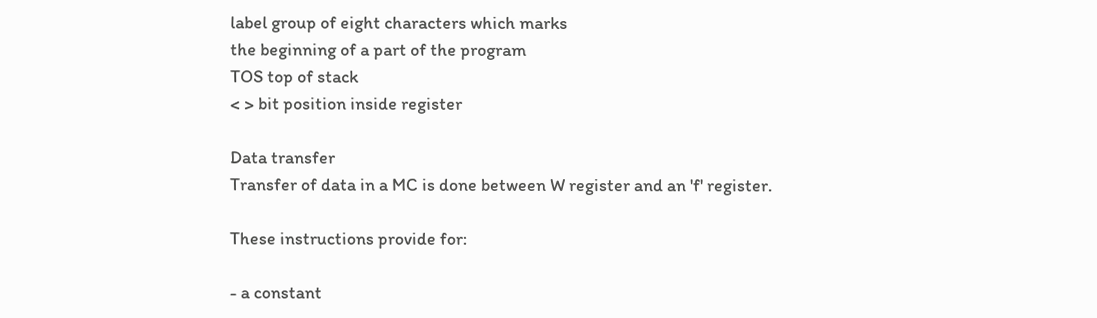label group of eight characters which marks
the beginning of a part of the program
TOS top of stack
< > bit position inside register

Data transfer
Transfer of data in a MC is done between W register and an 'f' register.

These instructions provide for:

- a constant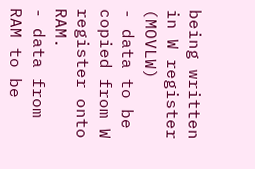being written in W register (MOVLW)
- data to be copied from W register onto RAM.
- data from RAM to be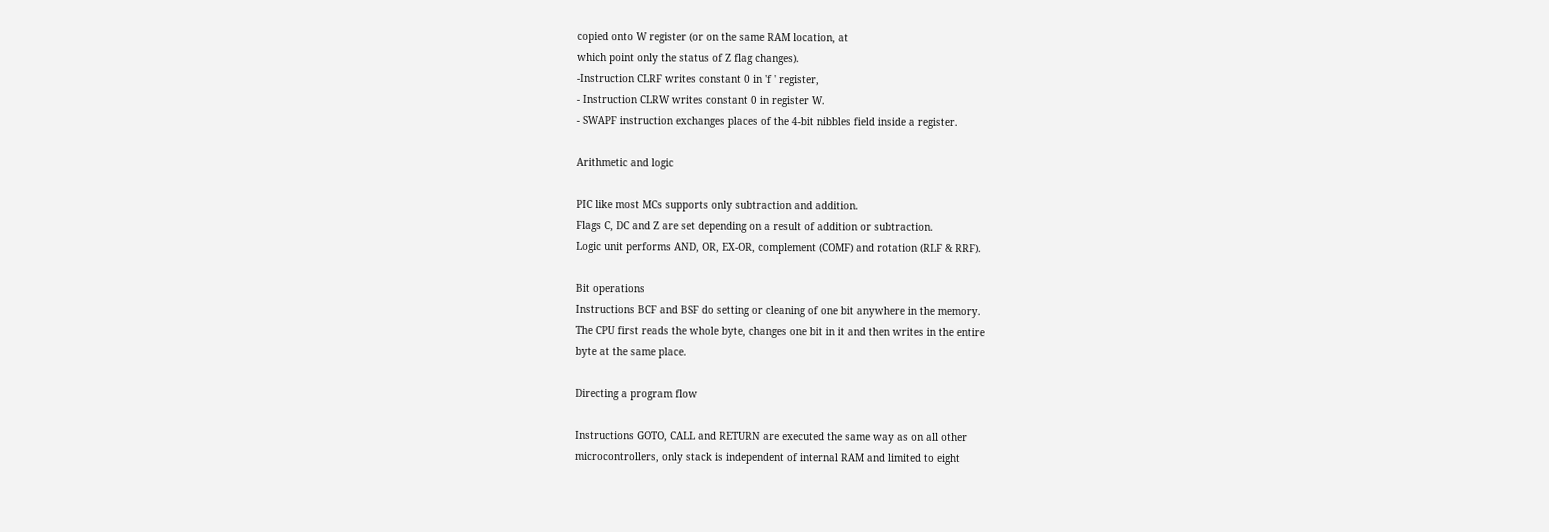copied onto W register (or on the same RAM location, at
which point only the status of Z flag changes).
-Instruction CLRF writes constant 0 in 'f ' register,
- Instruction CLRW writes constant 0 in register W.
- SWAPF instruction exchanges places of the 4-bit nibbles field inside a register.

Arithmetic and logic

PIC like most MCs supports only subtraction and addition.
Flags C, DC and Z are set depending on a result of addition or subtraction.
Logic unit performs AND, OR, EX-OR, complement (COMF) and rotation (RLF & RRF).

Bit operations
Instructions BCF and BSF do setting or cleaning of one bit anywhere in the memory.
The CPU first reads the whole byte, changes one bit in it and then writes in the entire
byte at the same place.

Directing a program flow

Instructions GOTO, CALL and RETURN are executed the same way as on all other
microcontrollers, only stack is independent of internal RAM and limited to eight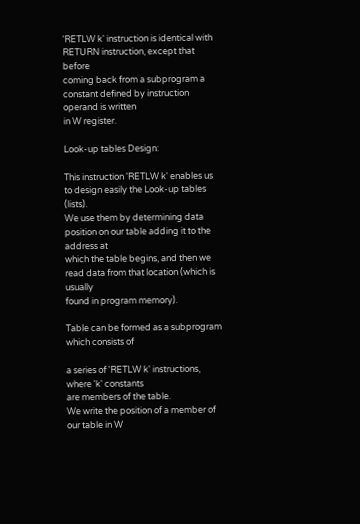'RETLW k' instruction is identical with RETURN instruction, except that before
coming back from a subprogram a constant defined by instruction operand is written
in W register.

Look-up tables Design:

This instruction 'RETLW k' enables us to design easily the Look-up tables (lists).
We use them by determining data position on our table adding it to the address at
which the table begins, and then we read data from that location (which is usually
found in program memory).

Table can be formed as a subprogram which consists of

a series of 'RETLW k' instructions, where 'k' constants
are members of the table.
We write the position of a member of our table in W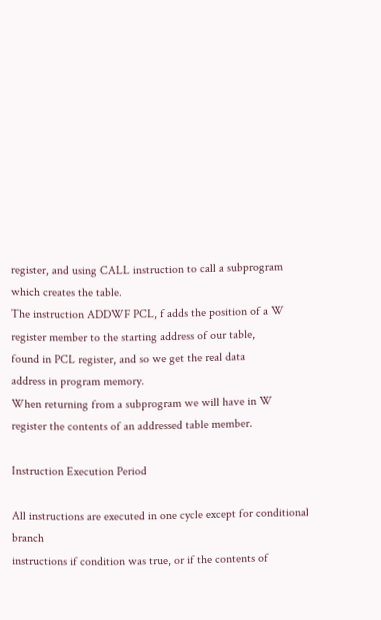register, and using CALL instruction to call a subprogram
which creates the table.
The instruction ADDWF PCL, f adds the position of a W
register member to the starting address of our table,
found in PCL register, and so we get the real data
address in program memory.
When returning from a subprogram we will have in W
register the contents of an addressed table member.

Instruction Execution Period

All instructions are executed in one cycle except for conditional branch
instructions if condition was true, or if the contents of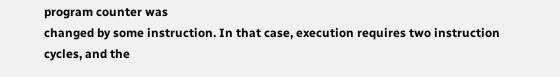program counter was
changed by some instruction. In that case, execution requires two instruction
cycles, and the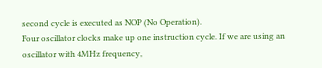second cycle is executed as NOP (No Operation).
Four oscillator clocks make up one instruction cycle. If we are using an
oscillator with 4MHz frequency,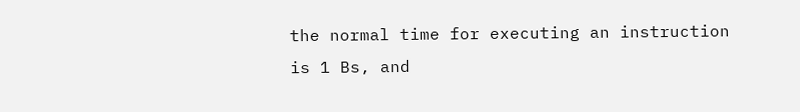the normal time for executing an instruction
is 1 Bs, and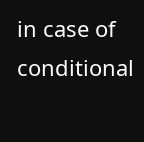in case of conditional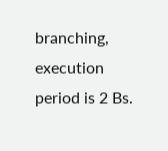branching, execution period is 2 Bs.